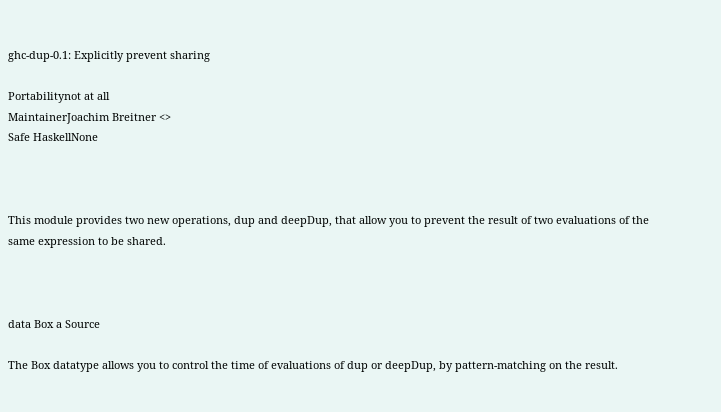ghc-dup-0.1: Explicitly prevent sharing

Portabilitynot at all
MaintainerJoachim Breitner <>
Safe HaskellNone



This module provides two new operations, dup and deepDup, that allow you to prevent the result of two evaluations of the same expression to be shared.



data Box a Source

The Box datatype allows you to control the time of evaluations of dup or deepDup, by pattern-matching on the result.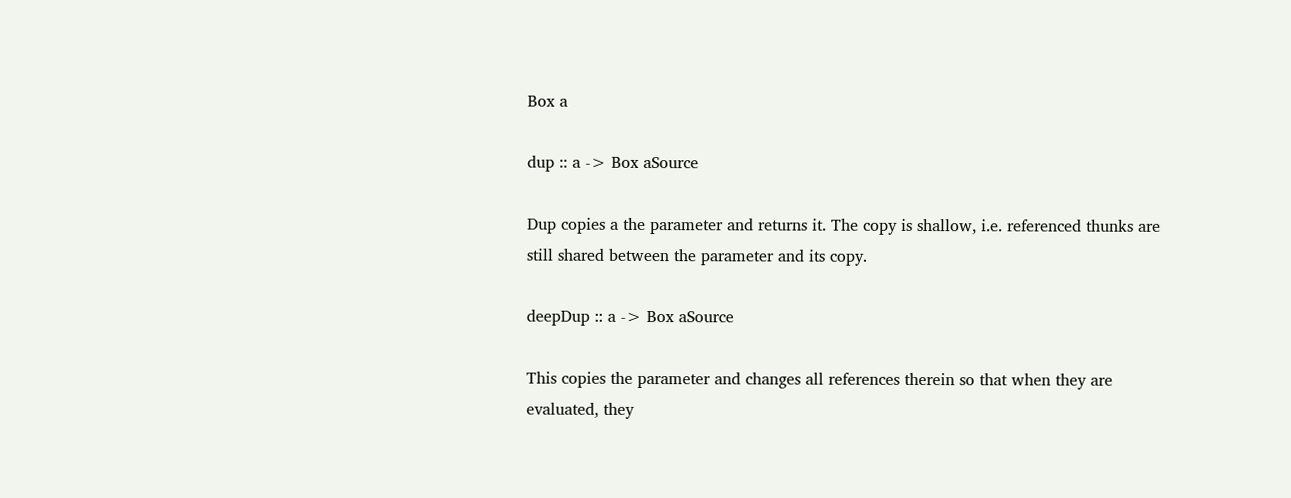Box a

dup :: a -> Box aSource

Dup copies a the parameter and returns it. The copy is shallow, i.e. referenced thunks are still shared between the parameter and its copy.

deepDup :: a -> Box aSource

This copies the parameter and changes all references therein so that when they are evaluated, they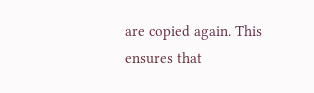are copied again. This ensures that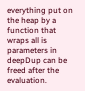everything put on the heap by a function that wraps all is parameters in deepDup can be freed after the evaluation.